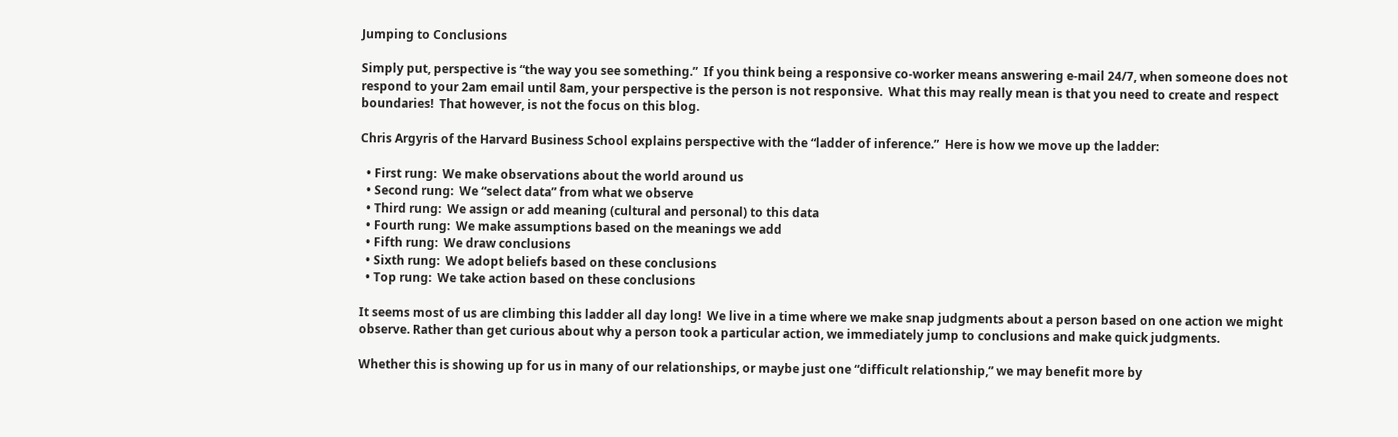Jumping to Conclusions

Simply put, perspective is “the way you see something.”  If you think being a responsive co-worker means answering e-mail 24/7, when someone does not respond to your 2am email until 8am, your perspective is the person is not responsive.  What this may really mean is that you need to create and respect boundaries!  That however, is not the focus on this blog.

Chris Argyris of the Harvard Business School explains perspective with the “ladder of inference.”  Here is how we move up the ladder:

  • First rung:  We make observations about the world around us
  • Second rung:  We “select data” from what we observe
  • Third rung:  We assign or add meaning (cultural and personal) to this data
  • Fourth rung:  We make assumptions based on the meanings we add
  • Fifth rung:  We draw conclusions
  • Sixth rung:  We adopt beliefs based on these conclusions
  • Top rung:  We take action based on these conclusions

It seems most of us are climbing this ladder all day long!  We live in a time where we make snap judgments about a person based on one action we might observe. Rather than get curious about why a person took a particular action, we immediately jump to conclusions and make quick judgments.

Whether this is showing up for us in many of our relationships, or maybe just one “difficult relationship,” we may benefit more by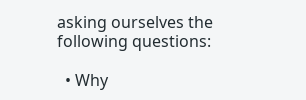asking ourselves the following questions:

  • Why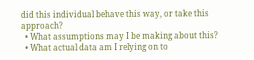did this individual behave this way, or take this approach?
  • What assumptions may I be making about this?
  • What actual data am I relying on to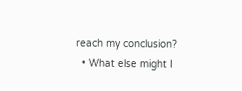reach my conclusion?
  • What else might I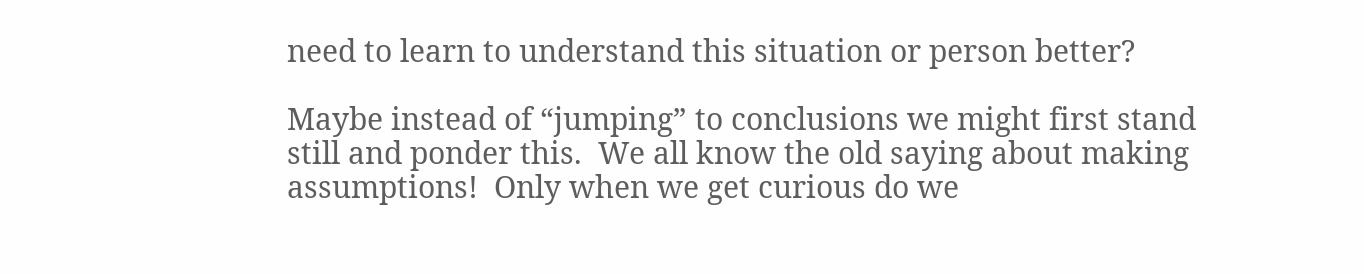need to learn to understand this situation or person better?

Maybe instead of “jumping” to conclusions we might first stand still and ponder this.  We all know the old saying about making assumptions!  Only when we get curious do we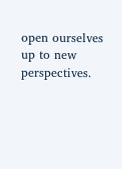open ourselves up to new perspectives.